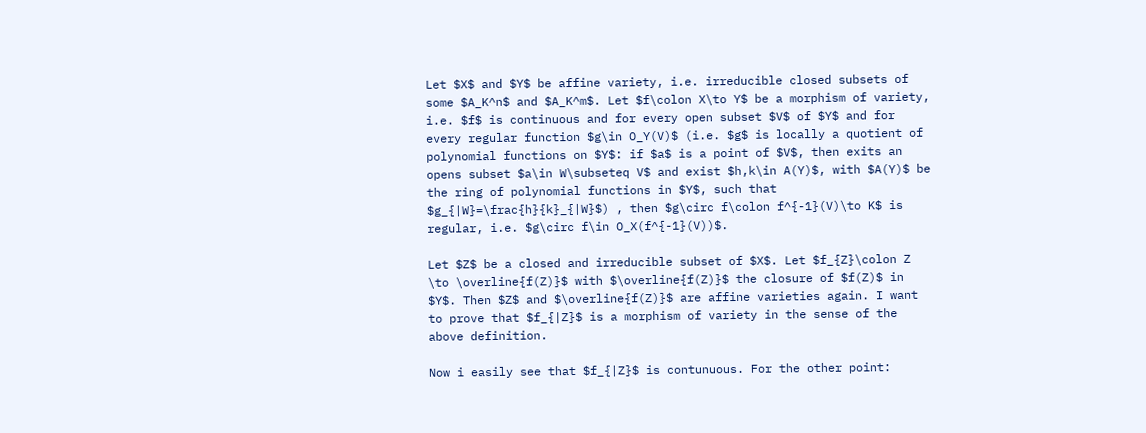Let $X$ and $Y$ be affine variety, i.e. irreducible closed subsets of some $A_K^n$ and $A_K^m$. Let $f\colon X\to Y$ be a morphism of variety, i.e. $f$ is continuous and for every open subset $V$ of $Y$ and for every regular function $g\in O_Y(V)$ (i.e. $g$ is locally a quotient of polynomial functions on $Y$: if $a$ is a point of $V$, then exits an opens subset $a\in W\subseteq V$ and exist $h,k\in A(Y)$, with $A(Y)$ be the ring of polynomial functions in $Y$, such that $g_{|W}=\frac{h}{k}_{|W}$) , then $g\circ f\colon f^{-1}(V)\to K$ is regular, i.e. $g\circ f\in O_X(f^{-1}(V))$.

Let $Z$ be a closed and irreducible subset of $X$. Let $f_{Z}\colon Z \to \overline{f(Z)}$ with $\overline{f(Z)}$ the closure of $f(Z)$ in $Y$. Then $Z$ and $\overline{f(Z)}$ are affine varieties again. I want to prove that $f_{|Z}$ is a morphism of variety in the sense of the above definition.

Now i easily see that $f_{|Z}$ is contunuous. For the other point: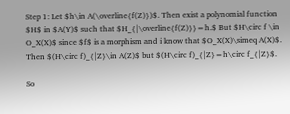Step 1: Let $h\in A(\overline{f(Z)})$. Then exist a polynomial function $H$ in $A(Y)$ such that $H_{|\overline{f(Z)}}=h.$ But $H\circ f \in O_X(X)$ since $f$ is a morphism and i know that $O_X(X)\simeq A(X)$. Then $(H\circ f)_{|Z}\in A(Z)$ but $(H\circ f)_{|Z}=h\circ f_{|Z}$.

So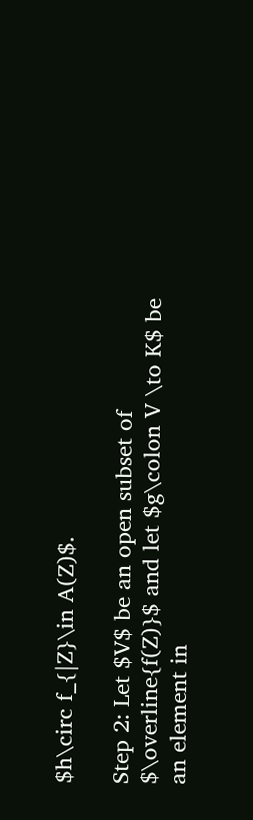$h\circ f_{|Z}\in A(Z)$.

Step 2: Let $V$ be an open subset of $\overline{f(Z)}$ and let $g\colon V \to K$ be an element in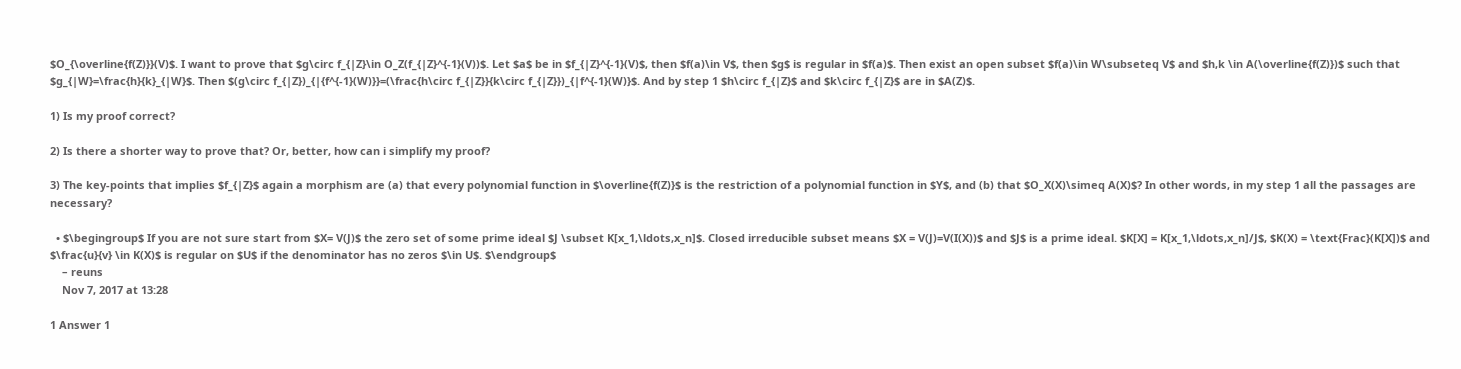$O_{\overline{f(Z)}}(V)$. I want to prove that $g\circ f_{|Z}\in O_Z(f_{|Z}^{-1}(V))$. Let $a$ be in $f_{|Z}^{-1}(V)$, then $f(a)\in V$, then $g$ is regular in $f(a)$. Then exist an open subset $f(a)\in W\subseteq V$ and $h,k \in A(\overline{f(Z)})$ such that $g_{|W}=\frac{h}{k}_{|W}$. Then $(g\circ f_{|Z})_{|{f^{-1}(W)}}=(\frac{h\circ f_{|Z}}{k\circ f_{|Z}})_{|f^{-1}(W)}$. And by step 1 $h\circ f_{|Z}$ and $k\circ f_{|Z}$ are in $A(Z)$.

1) Is my proof correct?

2) Is there a shorter way to prove that? Or, better, how can i simplify my proof?

3) The key-points that implies $f_{|Z}$ again a morphism are (a) that every polynomial function in $\overline{f(Z)}$ is the restriction of a polynomial function in $Y$, and (b) that $O_X(X)\simeq A(X)$? In other words, in my step 1 all the passages are necessary?

  • $\begingroup$ If you are not sure start from $X= V(J)$ the zero set of some prime ideal $J \subset K[x_1,\ldots,x_n]$. Closed irreducible subset means $X = V(J)=V(I(X))$ and $J$ is a prime ideal. $K[X] = K[x_1,\ldots,x_n]/J$, $K(X) = \text{Frac}(K[X])$ and $\frac{u}{v} \in K(X)$ is regular on $U$ if the denominator has no zeros $\in U$. $\endgroup$
    – reuns
    Nov 7, 2017 at 13:28

1 Answer 1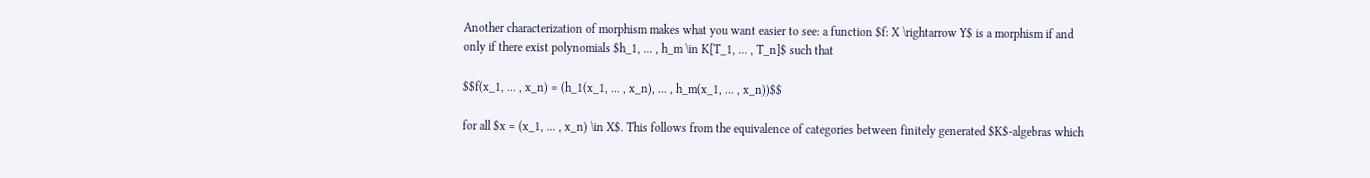Another characterization of morphism makes what you want easier to see: a function $f: X \rightarrow Y$ is a morphism if and only if there exist polynomials $h_1, ... , h_m \in K[T_1, ... , T_n]$ such that

$$f(x_1, ... , x_n) = (h_1(x_1, ... , x_n), ... , h_m(x_1, ... , x_n))$$

for all $x = (x_1, ... , x_n) \in X$. This follows from the equivalence of categories between finitely generated $K$-algebras which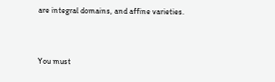are integral domains, and affine varieties.


You must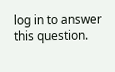log in to answer this question.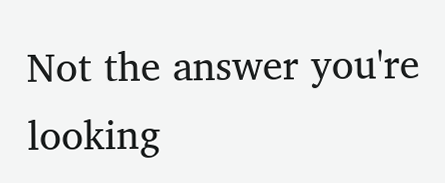Not the answer you're looking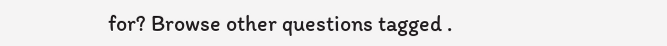for? Browse other questions tagged .